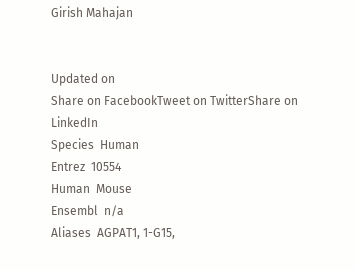Girish Mahajan


Updated on
Share on FacebookTweet on TwitterShare on LinkedIn
Species  Human
Entrez  10554
Human  Mouse
Ensembl  n/a
Aliases  AGPAT1, 1-G15,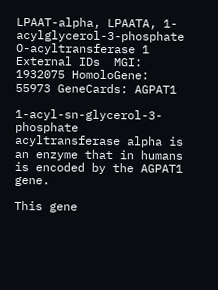LPAAT-alpha, LPAATA, 1-acylglycerol-3-phosphate O-acyltransferase 1
External IDs  MGI: 1932075 HomoloGene: 55973 GeneCards: AGPAT1

1-acyl-sn-glycerol-3-phosphate acyltransferase alpha is an enzyme that in humans is encoded by the AGPAT1 gene.

This gene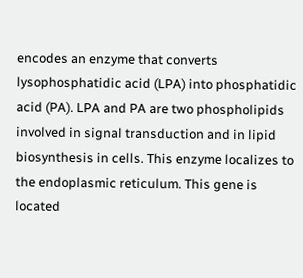encodes an enzyme that converts lysophosphatidic acid (LPA) into phosphatidic acid (PA). LPA and PA are two phospholipids involved in signal transduction and in lipid biosynthesis in cells. This enzyme localizes to the endoplasmic reticulum. This gene is located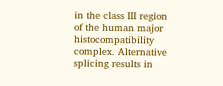in the class III region of the human major histocompatibility complex. Alternative splicing results in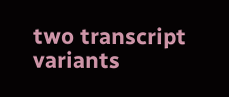two transcript variants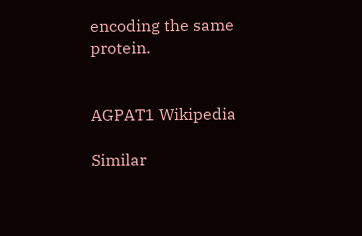encoding the same protein.


AGPAT1 Wikipedia

Similar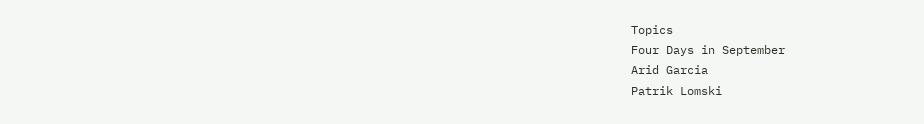Topics
Four Days in September
Arid Garcia
Patrik Lomski